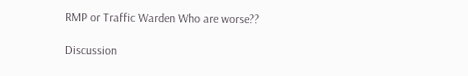RMP or Traffic Warden Who are worse??

Discussion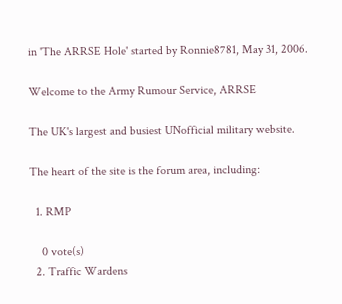in 'The ARRSE Hole' started by Ronnie8781, May 31, 2006.

Welcome to the Army Rumour Service, ARRSE

The UK's largest and busiest UNofficial military website.

The heart of the site is the forum area, including:

  1. RMP

    0 vote(s)
  2. Traffic Wardens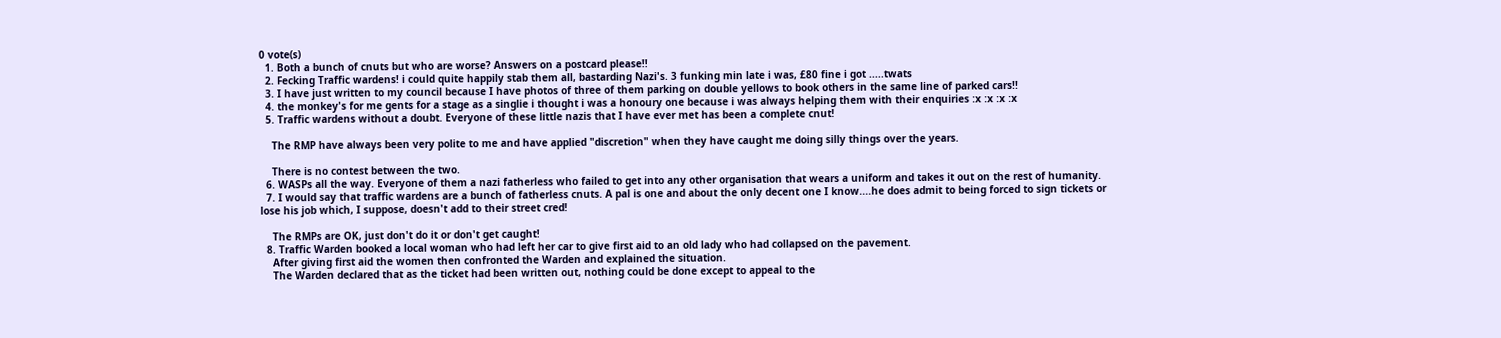0 vote(s)
  1. Both a bunch of cnuts but who are worse? Answers on a postcard please!!
  2. Fecking Traffic wardens! i could quite happily stab them all, bastarding Nazi's. 3 funking min late i was, £80 fine i got .....twats
  3. I have just written to my council because I have photos of three of them parking on double yellows to book others in the same line of parked cars!!
  4. the monkey's for me gents for a stage as a singlie i thought i was a honoury one because i was always helping them with their enquiries :x :x :x :x
  5. Traffic wardens without a doubt. Everyone of these little nazis that I have ever met has been a complete cnut!

    The RMP have always been very polite to me and have applied "discretion" when they have caught me doing silly things over the years.

    There is no contest between the two.
  6. WASPs all the way. Everyone of them a nazi fatherless who failed to get into any other organisation that wears a uniform and takes it out on the rest of humanity.
  7. I would say that traffic wardens are a bunch of fatherless cnuts. A pal is one and about the only decent one I know....he does admit to being forced to sign tickets or lose his job which, I suppose, doesn't add to their street cred!

    The RMPs are OK, just don't do it or don't get caught!
  8. Traffic Warden booked a local woman who had left her car to give first aid to an old lady who had collapsed on the pavement.
    After giving first aid the women then confronted the Warden and explained the situation.
    The Warden declared that as the ticket had been written out, nothing could be done except to appeal to the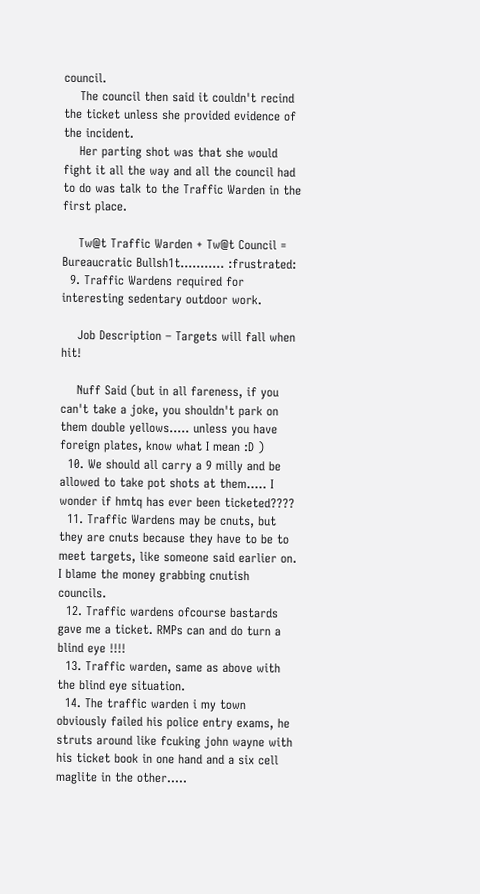council.
    The council then said it couldn't recind the ticket unless she provided evidence of the incident.
    Her parting shot was that she would fight it all the way and all the council had to do was talk to the Traffic Warden in the first place.

    Tw@t Traffic Warden + Tw@t Council = Bureaucratic Bullsh1t........... :frustrated:
  9. Traffic Wardens required for interesting sedentary outdoor work.

    Job Description – Targets will fall when hit!

    Nuff Said (but in all fareness, if you can't take a joke, you shouldn't park on them double yellows..... unless you have foreign plates, know what I mean :D )
  10. We should all carry a 9 milly and be allowed to take pot shots at them..... I wonder if hmtq has ever been ticketed????
  11. Traffic Wardens may be cnuts, but they are cnuts because they have to be to meet targets, like someone said earlier on. I blame the money grabbing cnutish councils.
  12. Traffic wardens ofcourse bastards gave me a ticket. RMPs can and do turn a blind eye !!!!
  13. Traffic warden, same as above with the blind eye situation.
  14. The traffic warden i my town obviously failed his police entry exams, he struts around like fcuking john wayne with his ticket book in one hand and a six cell maglite in the other.....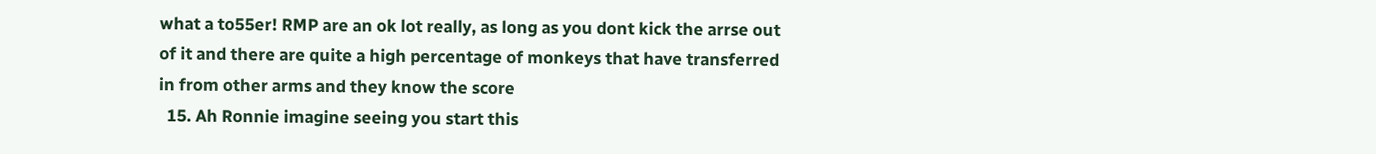what a to55er! RMP are an ok lot really, as long as you dont kick the arrse out of it and there are quite a high percentage of monkeys that have transferred in from other arms and they know the score
  15. Ah Ronnie imagine seeing you start this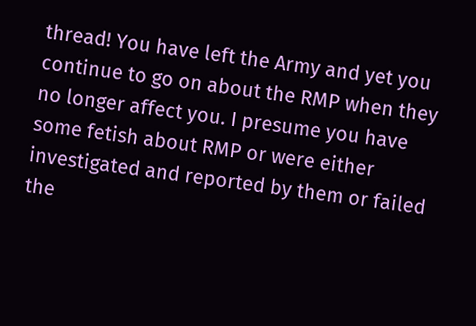thread! You have left the Army and yet you continue to go on about the RMP when they no longer affect you. I presume you have some fetish about RMP or were either investigated and reported by them or failed the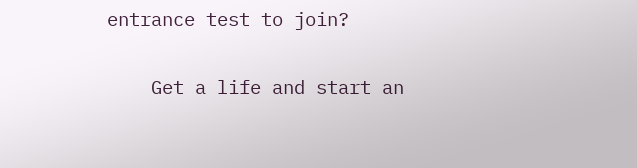entrance test to join?

    Get a life and start an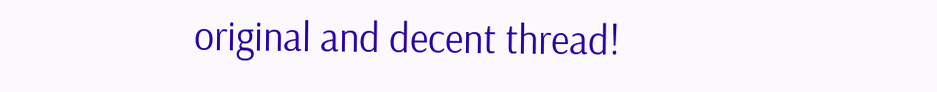original and decent thread!